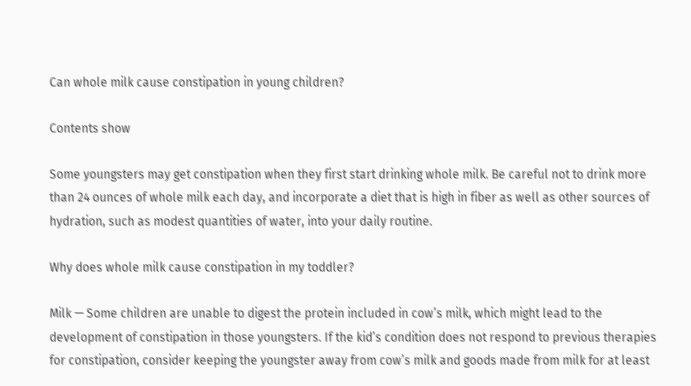Can whole milk cause constipation in young children?

Contents show

Some youngsters may get constipation when they first start drinking whole milk. Be careful not to drink more than 24 ounces of whole milk each day, and incorporate a diet that is high in fiber as well as other sources of hydration, such as modest quantities of water, into your daily routine.

Why does whole milk cause constipation in my toddler?

Milk — Some children are unable to digest the protein included in cow’s milk, which might lead to the development of constipation in those youngsters. If the kid’s condition does not respond to previous therapies for constipation, consider keeping the youngster away from cow’s milk and goods made from milk for at least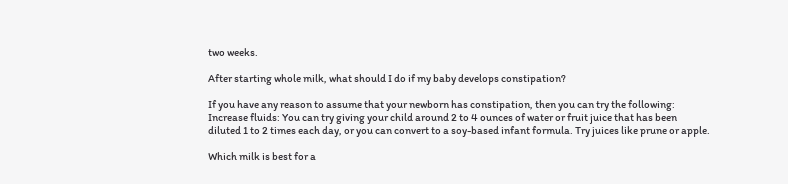two weeks.

After starting whole milk, what should I do if my baby develops constipation?

If you have any reason to assume that your newborn has constipation, then you can try the following: Increase fluids: You can try giving your child around 2 to 4 ounces of water or fruit juice that has been diluted 1 to 2 times each day, or you can convert to a soy-based infant formula. Try juices like prune or apple.

Which milk is best for a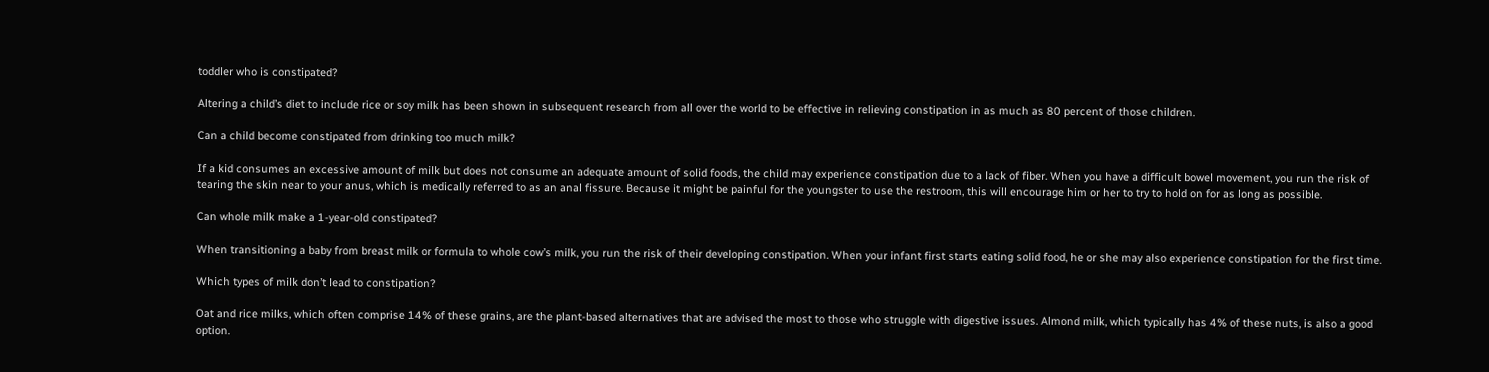toddler who is constipated?

Altering a child’s diet to include rice or soy milk has been shown in subsequent research from all over the world to be effective in relieving constipation in as much as 80 percent of those children.

Can a child become constipated from drinking too much milk?

If a kid consumes an excessive amount of milk but does not consume an adequate amount of solid foods, the child may experience constipation due to a lack of fiber. When you have a difficult bowel movement, you run the risk of tearing the skin near to your anus, which is medically referred to as an anal fissure. Because it might be painful for the youngster to use the restroom, this will encourage him or her to try to hold on for as long as possible.

Can whole milk make a 1-year-old constipated?

When transitioning a baby from breast milk or formula to whole cow’s milk, you run the risk of their developing constipation. When your infant first starts eating solid food, he or she may also experience constipation for the first time.

Which types of milk don’t lead to constipation?

Oat and rice milks, which often comprise 14% of these grains, are the plant-based alternatives that are advised the most to those who struggle with digestive issues. Almond milk, which typically has 4% of these nuts, is also a good option.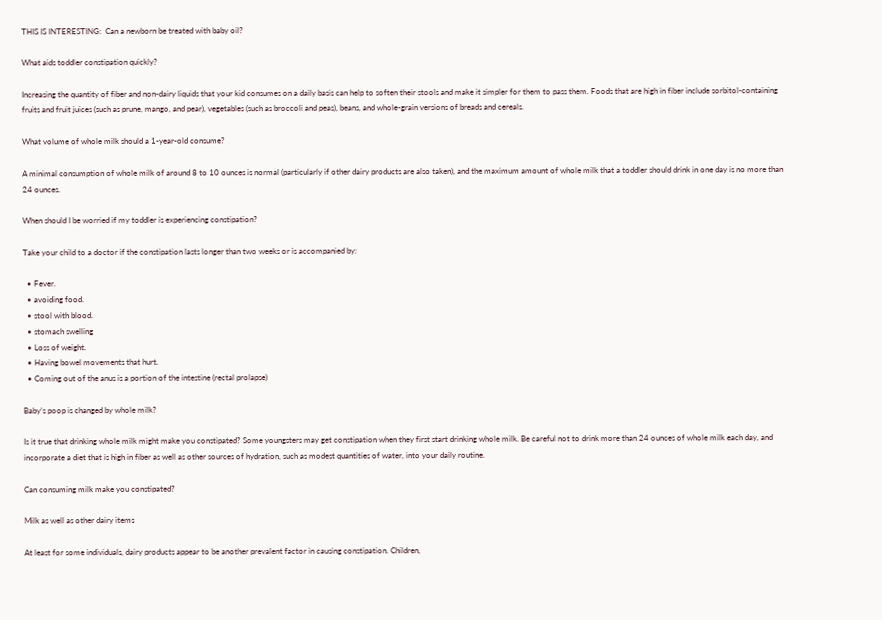THIS IS INTERESTING:  Can a newborn be treated with baby oil?

What aids toddler constipation quickly?

Increasing the quantity of fiber and non-dairy liquids that your kid consumes on a daily basis can help to soften their stools and make it simpler for them to pass them. Foods that are high in fiber include sorbitol-containing fruits and fruit juices (such as prune, mango, and pear), vegetables (such as broccoli and peas), beans, and whole-grain versions of breads and cereals.

What volume of whole milk should a 1-year-old consume?

A minimal consumption of whole milk of around 8 to 10 ounces is normal (particularly if other dairy products are also taken), and the maximum amount of whole milk that a toddler should drink in one day is no more than 24 ounces.

When should I be worried if my toddler is experiencing constipation?

Take your child to a doctor if the constipation lasts longer than two weeks or is accompanied by:

  • Fever.
  • avoiding food.
  • stool with blood.
  • stomach swelling
  • Loss of weight.
  • Having bowel movements that hurt.
  • Coming out of the anus is a portion of the intestine (rectal prolapse)

Baby’s poop is changed by whole milk?

Is it true that drinking whole milk might make you constipated? Some youngsters may get constipation when they first start drinking whole milk. Be careful not to drink more than 24 ounces of whole milk each day, and incorporate a diet that is high in fiber as well as other sources of hydration, such as modest quantities of water, into your daily routine.

Can consuming milk make you constipated?

Milk as well as other dairy items

At least for some individuals, dairy products appear to be another prevalent factor in causing constipation. Children,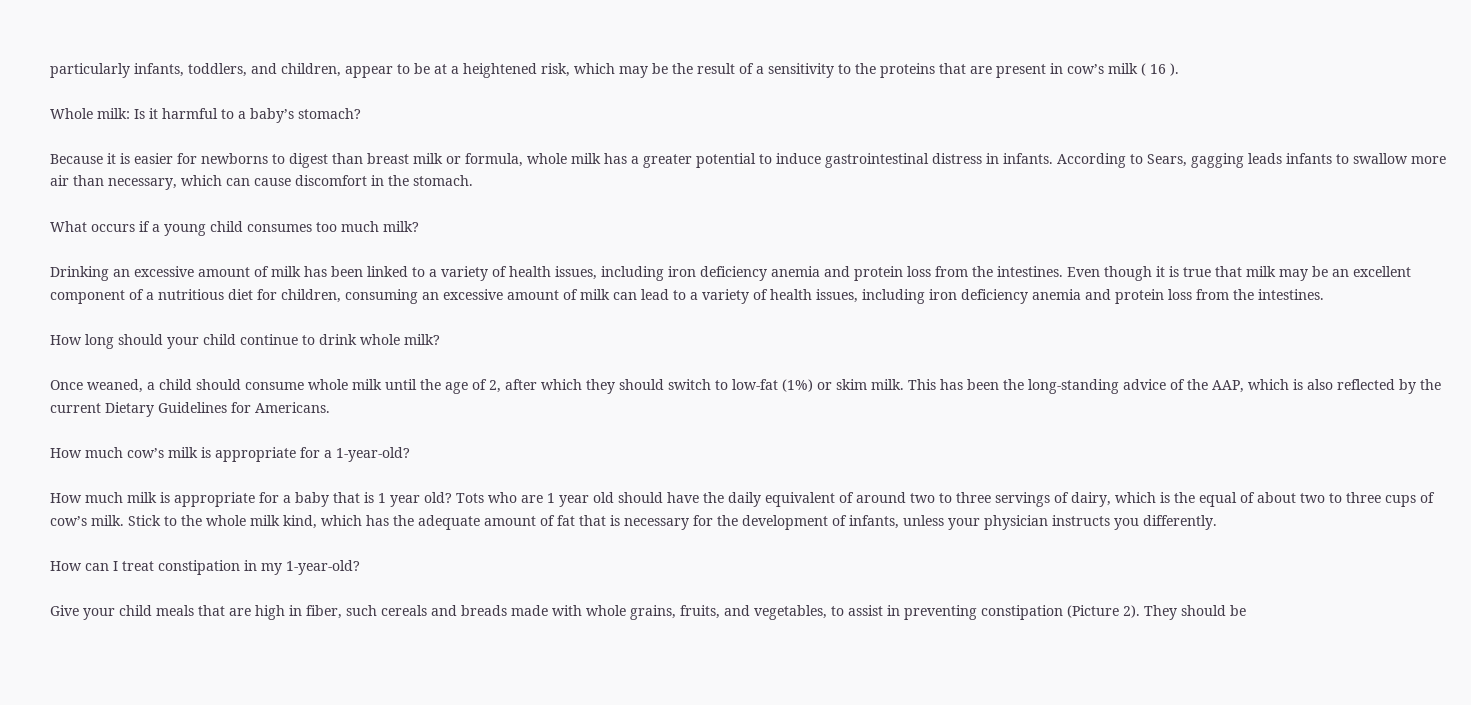particularly infants, toddlers, and children, appear to be at a heightened risk, which may be the result of a sensitivity to the proteins that are present in cow’s milk ( 16 ).

Whole milk: Is it harmful to a baby’s stomach?

Because it is easier for newborns to digest than breast milk or formula, whole milk has a greater potential to induce gastrointestinal distress in infants. According to Sears, gagging leads infants to swallow more air than necessary, which can cause discomfort in the stomach.

What occurs if a young child consumes too much milk?

Drinking an excessive amount of milk has been linked to a variety of health issues, including iron deficiency anemia and protein loss from the intestines. Even though it is true that milk may be an excellent component of a nutritious diet for children, consuming an excessive amount of milk can lead to a variety of health issues, including iron deficiency anemia and protein loss from the intestines.

How long should your child continue to drink whole milk?

Once weaned, a child should consume whole milk until the age of 2, after which they should switch to low-fat (1%) or skim milk. This has been the long-standing advice of the AAP, which is also reflected by the current Dietary Guidelines for Americans.

How much cow’s milk is appropriate for a 1-year-old?

How much milk is appropriate for a baby that is 1 year old? Tots who are 1 year old should have the daily equivalent of around two to three servings of dairy, which is the equal of about two to three cups of cow’s milk. Stick to the whole milk kind, which has the adequate amount of fat that is necessary for the development of infants, unless your physician instructs you differently.

How can I treat constipation in my 1-year-old?

Give your child meals that are high in fiber, such cereals and breads made with whole grains, fruits, and vegetables, to assist in preventing constipation (Picture 2). They should be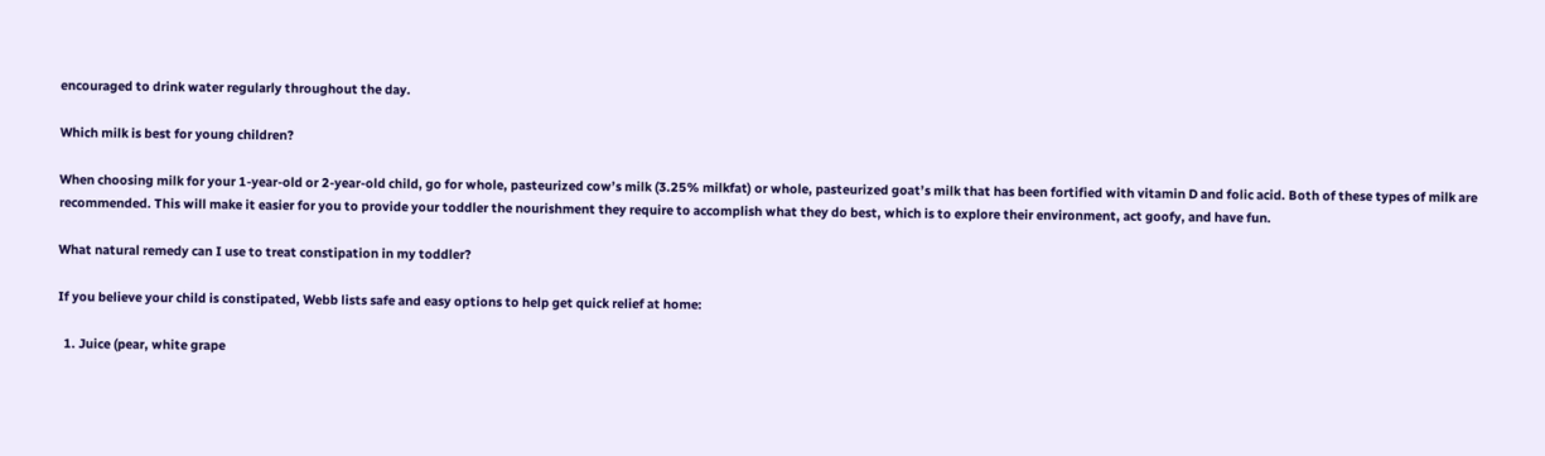encouraged to drink water regularly throughout the day.

Which milk is best for young children?

When choosing milk for your 1-year-old or 2-year-old child, go for whole, pasteurized cow’s milk (3.25% milkfat) or whole, pasteurized goat’s milk that has been fortified with vitamin D and folic acid. Both of these types of milk are recommended. This will make it easier for you to provide your toddler the nourishment they require to accomplish what they do best, which is to explore their environment, act goofy, and have fun.

What natural remedy can I use to treat constipation in my toddler?

If you believe your child is constipated, Webb lists safe and easy options to help get quick relief at home:

  1. Juice (pear, white grape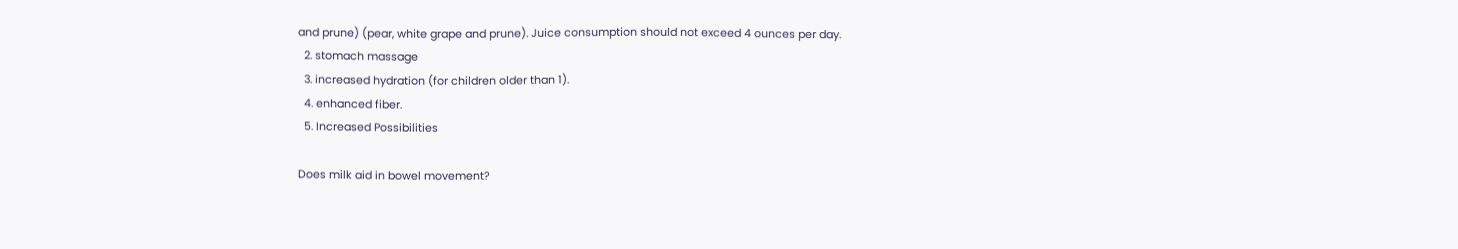and prune) (pear, white grape and prune). Juice consumption should not exceed 4 ounces per day.
  2. stomach massage
  3. increased hydration (for children older than 1).
  4. enhanced fiber.
  5. Increased Possibilities

Does milk aid in bowel movement?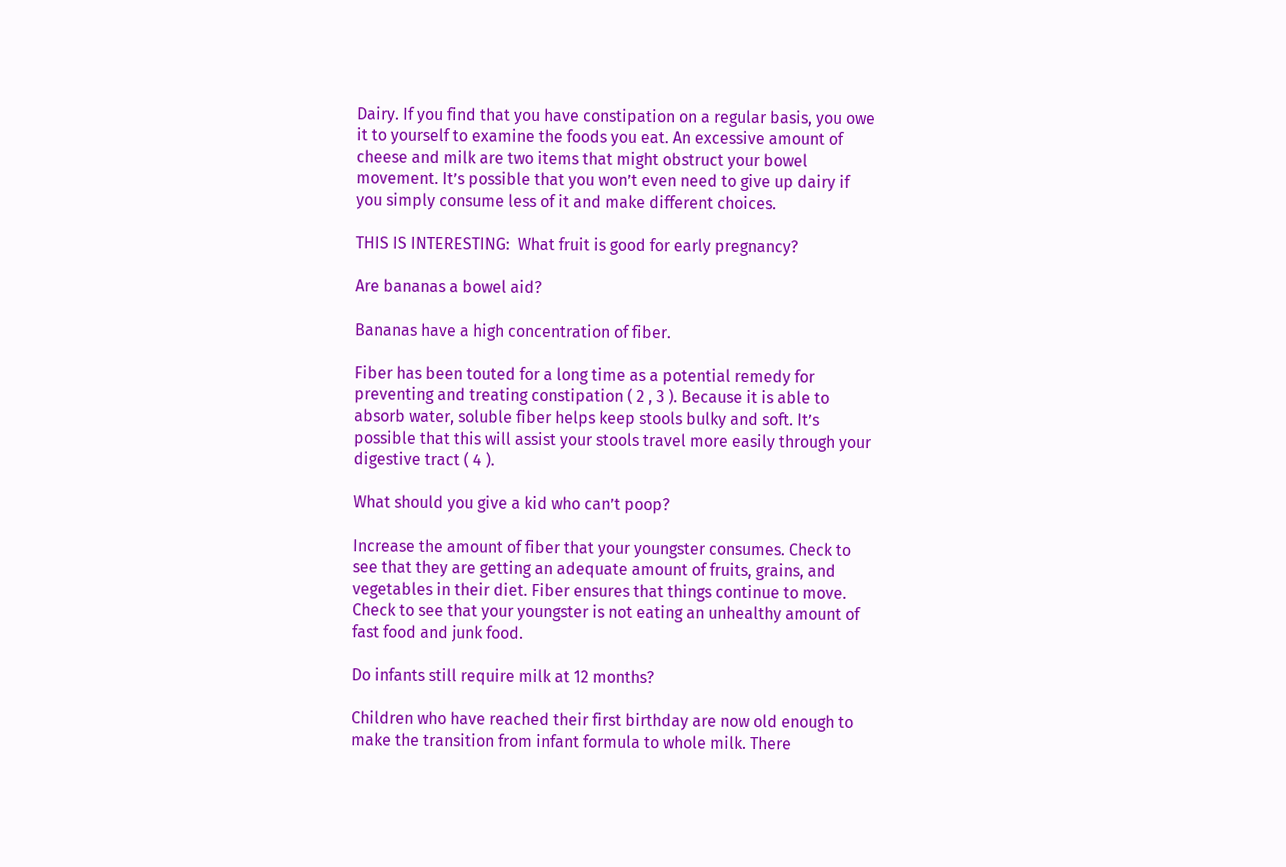Dairy. If you find that you have constipation on a regular basis, you owe it to yourself to examine the foods you eat. An excessive amount of cheese and milk are two items that might obstruct your bowel movement. It’s possible that you won’t even need to give up dairy if you simply consume less of it and make different choices.

THIS IS INTERESTING:  What fruit is good for early pregnancy?

Are bananas a bowel aid?

Bananas have a high concentration of fiber.

Fiber has been touted for a long time as a potential remedy for preventing and treating constipation ( 2 , 3 ). Because it is able to absorb water, soluble fiber helps keep stools bulky and soft. It’s possible that this will assist your stools travel more easily through your digestive tract ( 4 ).

What should you give a kid who can’t poop?

Increase the amount of fiber that your youngster consumes. Check to see that they are getting an adequate amount of fruits, grains, and vegetables in their diet. Fiber ensures that things continue to move. Check to see that your youngster is not eating an unhealthy amount of fast food and junk food.

Do infants still require milk at 12 months?

Children who have reached their first birthday are now old enough to make the transition from infant formula to whole milk. There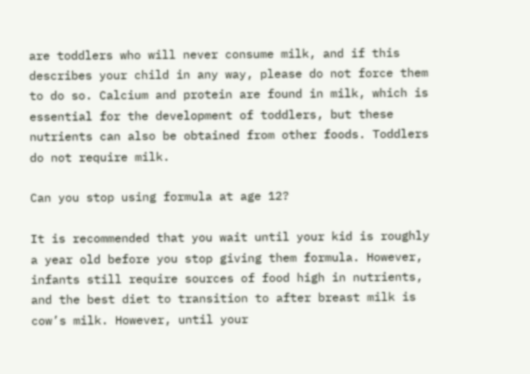are toddlers who will never consume milk, and if this describes your child in any way, please do not force them to do so. Calcium and protein are found in milk, which is essential for the development of toddlers, but these nutrients can also be obtained from other foods. Toddlers do not require milk.

Can you stop using formula at age 12?

It is recommended that you wait until your kid is roughly a year old before you stop giving them formula. However, infants still require sources of food high in nutrients, and the best diet to transition to after breast milk is cow’s milk. However, until your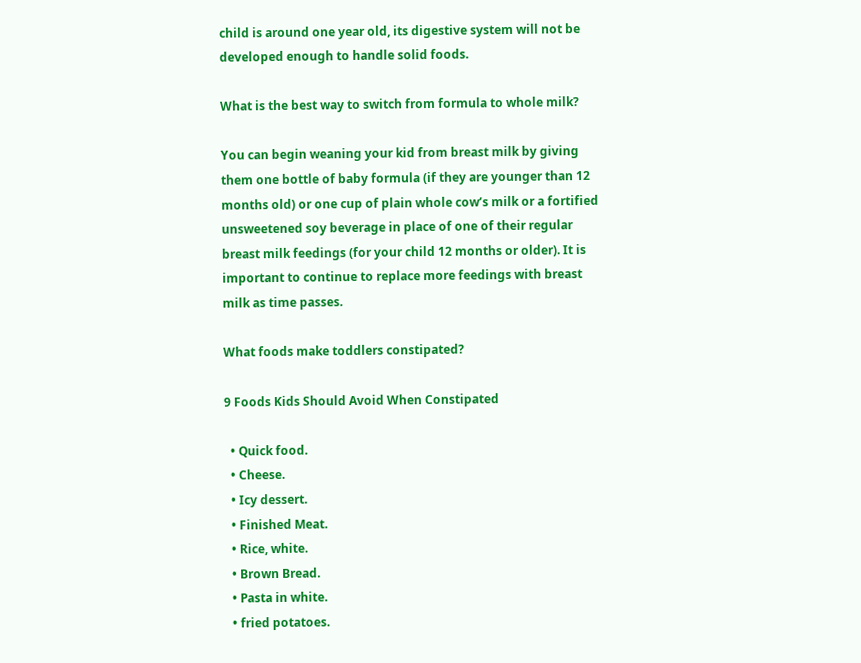child is around one year old, its digestive system will not be developed enough to handle solid foods.

What is the best way to switch from formula to whole milk?

You can begin weaning your kid from breast milk by giving them one bottle of baby formula (if they are younger than 12 months old) or one cup of plain whole cow’s milk or a fortified unsweetened soy beverage in place of one of their regular breast milk feedings (for your child 12 months or older). It is important to continue to replace more feedings with breast milk as time passes.

What foods make toddlers constipated?

9 Foods Kids Should Avoid When Constipated

  • Quick food.
  • Cheese.
  • Icy dessert.
  • Finished Meat.
  • Rice, white.
  • Brown Bread.
  • Pasta in white.
  • fried potatoes.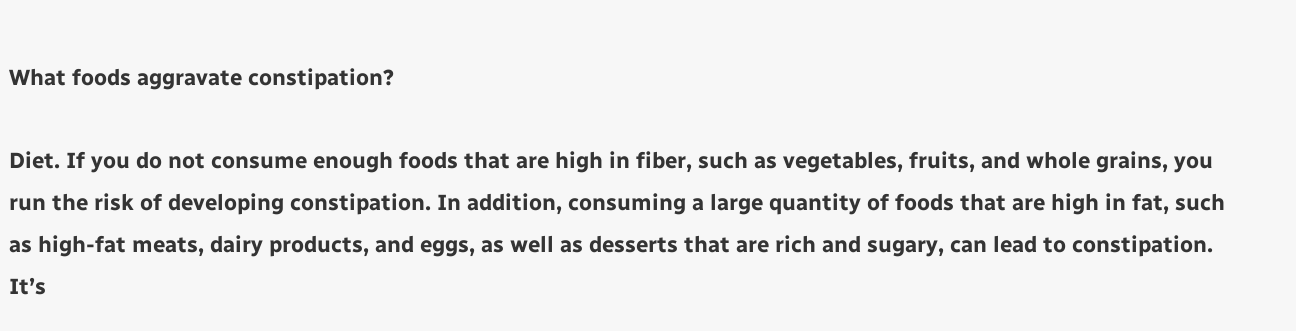What foods aggravate constipation?

Diet. If you do not consume enough foods that are high in fiber, such as vegetables, fruits, and whole grains, you run the risk of developing constipation. In addition, consuming a large quantity of foods that are high in fat, such as high-fat meats, dairy products, and eggs, as well as desserts that are rich and sugary, can lead to constipation. It’s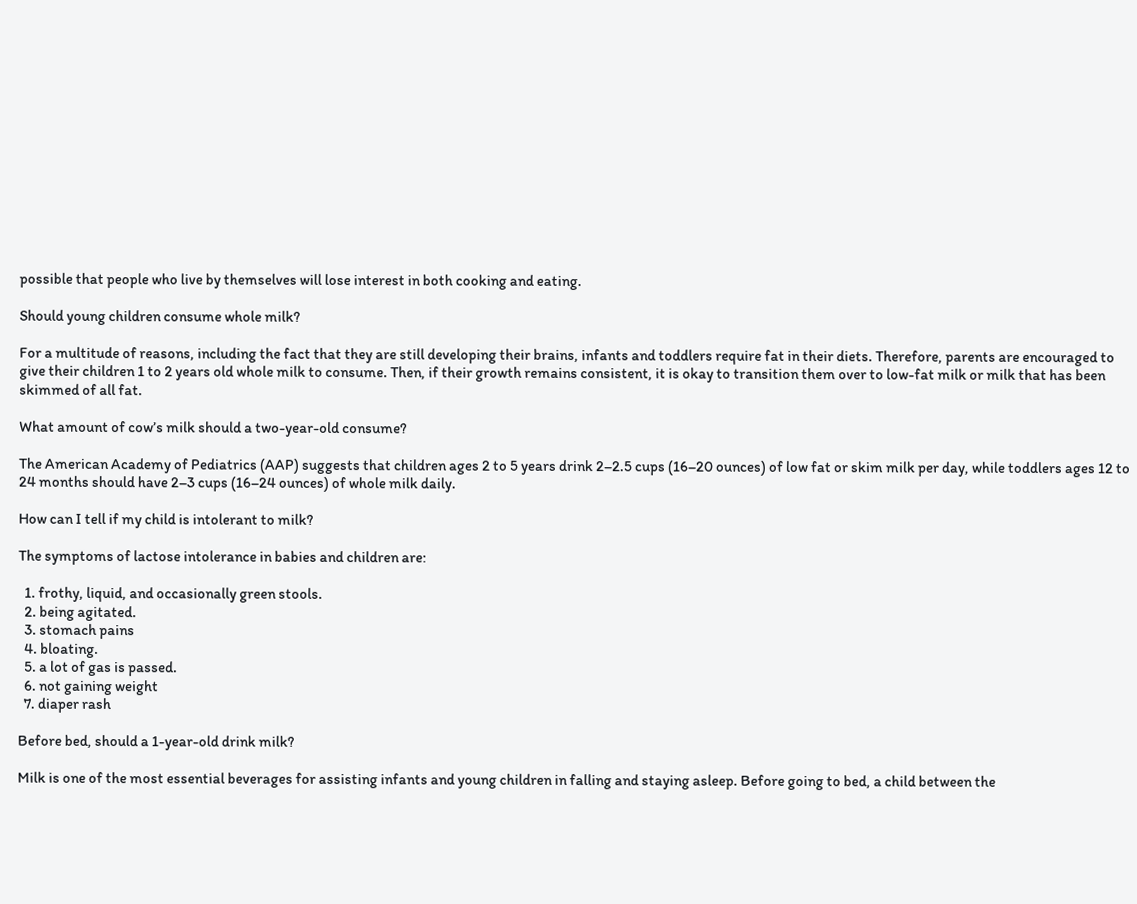possible that people who live by themselves will lose interest in both cooking and eating.

Should young children consume whole milk?

For a multitude of reasons, including the fact that they are still developing their brains, infants and toddlers require fat in their diets. Therefore, parents are encouraged to give their children 1 to 2 years old whole milk to consume. Then, if their growth remains consistent, it is okay to transition them over to low-fat milk or milk that has been skimmed of all fat.

What amount of cow’s milk should a two-year-old consume?

The American Academy of Pediatrics (AAP) suggests that children ages 2 to 5 years drink 2–2.5 cups (16–20 ounces) of low fat or skim milk per day, while toddlers ages 12 to 24 months should have 2–3 cups (16–24 ounces) of whole milk daily.

How can I tell if my child is intolerant to milk?

The symptoms of lactose intolerance in babies and children are:

  1. frothy, liquid, and occasionally green stools.
  2. being agitated.
  3. stomach pains
  4. bloating.
  5. a lot of gas is passed.
  6. not gaining weight
  7. diaper rash

Before bed, should a 1-year-old drink milk?

Milk is one of the most essential beverages for assisting infants and young children in falling and staying asleep. Before going to bed, a child between the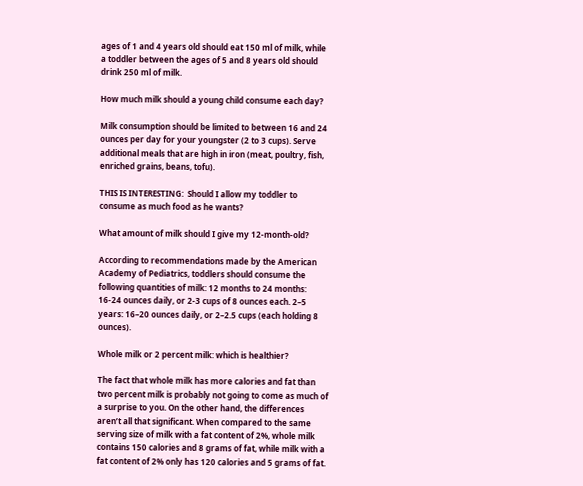ages of 1 and 4 years old should eat 150 ml of milk, while a toddler between the ages of 5 and 8 years old should drink 250 ml of milk.

How much milk should a young child consume each day?

Milk consumption should be limited to between 16 and 24 ounces per day for your youngster (2 to 3 cups). Serve additional meals that are high in iron (meat, poultry, fish, enriched grains, beans, tofu).

THIS IS INTERESTING:  Should I allow my toddler to consume as much food as he wants?

What amount of milk should I give my 12-month-old?

According to recommendations made by the American Academy of Pediatrics, toddlers should consume the following quantities of milk: 12 months to 24 months: 16-24 ounces daily, or 2-3 cups of 8 ounces each. 2–5 years: 16–20 ounces daily, or 2–2.5 cups (each holding 8 ounces).

Whole milk or 2 percent milk: which is healthier?

The fact that whole milk has more calories and fat than two percent milk is probably not going to come as much of a surprise to you. On the other hand, the differences aren’t all that significant. When compared to the same serving size of milk with a fat content of 2%, whole milk contains 150 calories and 8 grams of fat, while milk with a fat content of 2% only has 120 calories and 5 grams of fat.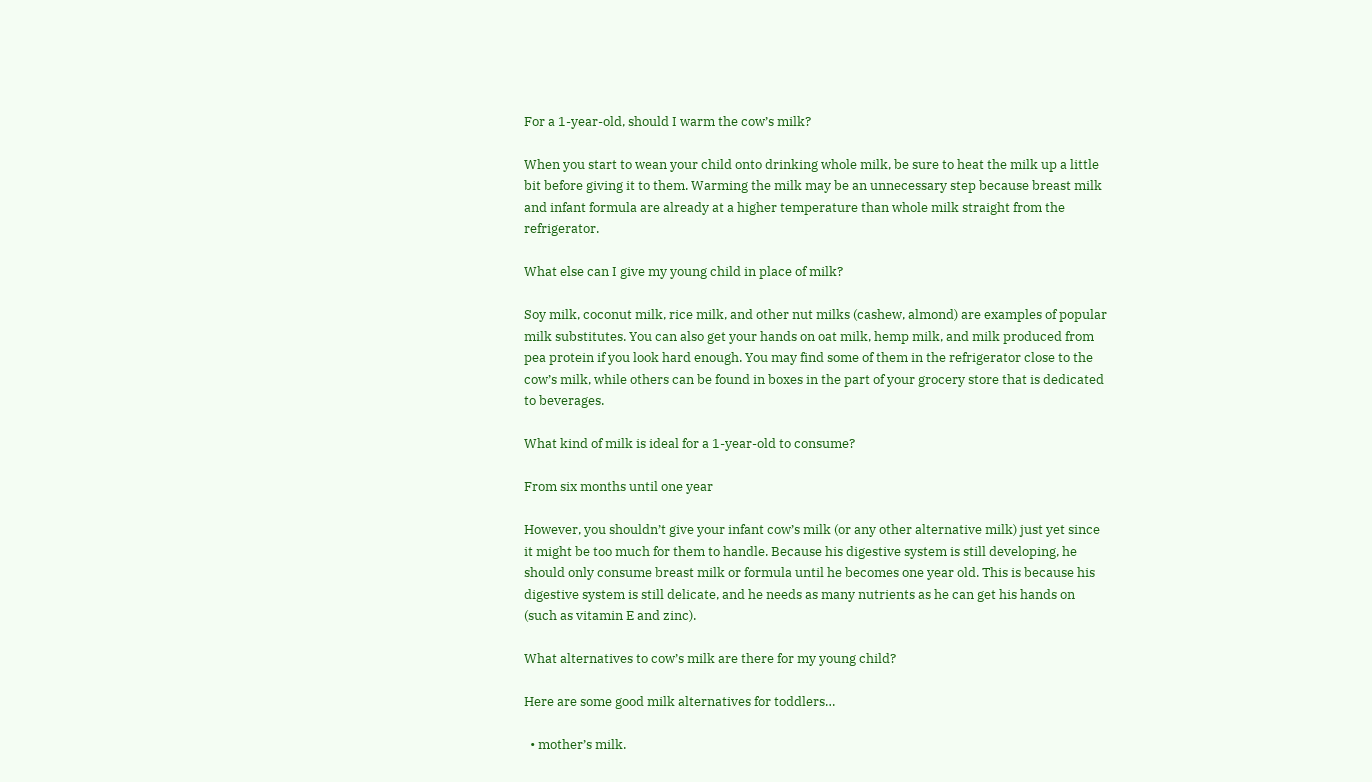For a 1-year-old, should I warm the cow’s milk?

When you start to wean your child onto drinking whole milk, be sure to heat the milk up a little bit before giving it to them. Warming the milk may be an unnecessary step because breast milk and infant formula are already at a higher temperature than whole milk straight from the refrigerator.

What else can I give my young child in place of milk?

Soy milk, coconut milk, rice milk, and other nut milks (cashew, almond) are examples of popular milk substitutes. You can also get your hands on oat milk, hemp milk, and milk produced from pea protein if you look hard enough. You may find some of them in the refrigerator close to the cow’s milk, while others can be found in boxes in the part of your grocery store that is dedicated to beverages.

What kind of milk is ideal for a 1-year-old to consume?

From six months until one year

However, you shouldn’t give your infant cow’s milk (or any other alternative milk) just yet since it might be too much for them to handle. Because his digestive system is still developing, he should only consume breast milk or formula until he becomes one year old. This is because his digestive system is still delicate, and he needs as many nutrients as he can get his hands on (such as vitamin E and zinc).

What alternatives to cow’s milk are there for my young child?

Here are some good milk alternatives for toddlers…

  • mother’s milk.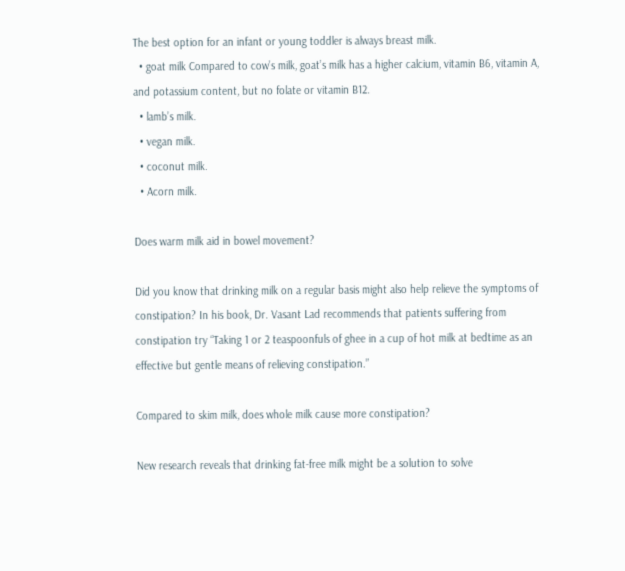The best option for an infant or young toddler is always breast milk.
  • goat milk Compared to cow’s milk, goat’s milk has a higher calcium, vitamin B6, vitamin A, and potassium content, but no folate or vitamin B12.
  • lamb’s milk.
  • vegan milk.
  • coconut milk.
  • Acorn milk.

Does warm milk aid in bowel movement?

Did you know that drinking milk on a regular basis might also help relieve the symptoms of constipation? In his book, Dr. Vasant Lad recommends that patients suffering from constipation try “Taking 1 or 2 teaspoonfuls of ghee in a cup of hot milk at bedtime as an effective but gentle means of relieving constipation.”

Compared to skim milk, does whole milk cause more constipation?

New research reveals that drinking fat-free milk might be a solution to solve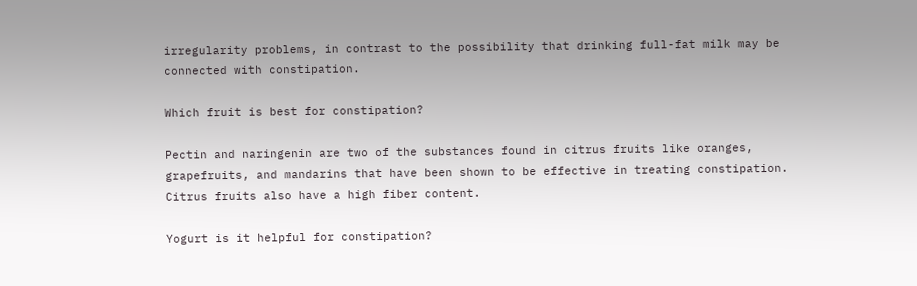irregularity problems, in contrast to the possibility that drinking full-fat milk may be connected with constipation.

Which fruit is best for constipation?

Pectin and naringenin are two of the substances found in citrus fruits like oranges, grapefruits, and mandarins that have been shown to be effective in treating constipation. Citrus fruits also have a high fiber content.

Yogurt is it helpful for constipation?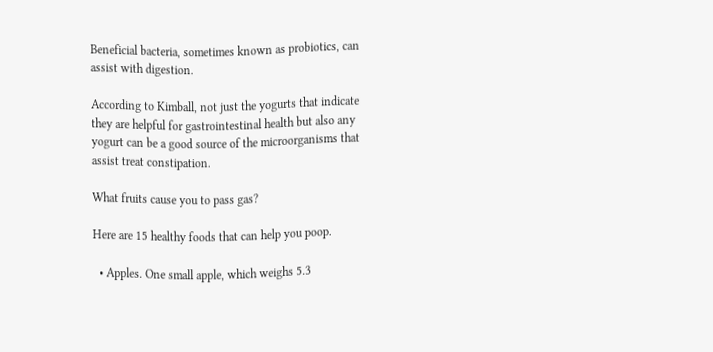Beneficial bacteria, sometimes known as probiotics, can assist with digestion.

According to Kimball, not just the yogurts that indicate they are helpful for gastrointestinal health but also any yogurt can be a good source of the microorganisms that assist treat constipation.

What fruits cause you to pass gas?

Here are 15 healthy foods that can help you poop.

  • Apples. One small apple, which weighs 5.3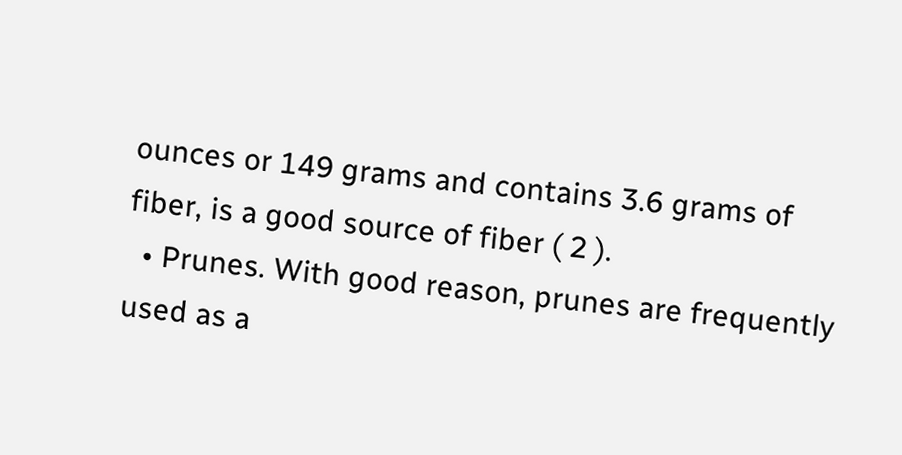ounces or 149 grams and contains 3.6 grams of fiber, is a good source of fiber ( 2 ).
  • Prunes. With good reason, prunes are frequently used as a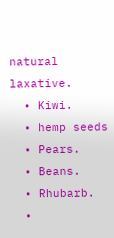natural laxative.
  • Kiwi.
  • hemp seeds
  • Pears.
  • Beans.
  • Rhubarb.
  •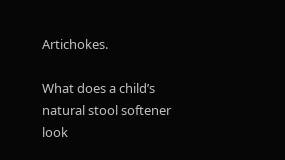Artichokes.

What does a child’s natural stool softener look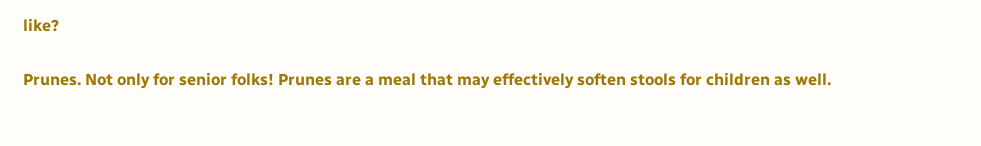like?

Prunes. Not only for senior folks! Prunes are a meal that may effectively soften stools for children as well.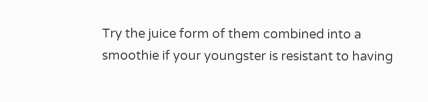Try the juice form of them combined into a smoothie if your youngster is resistant to having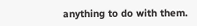anything to do with them.